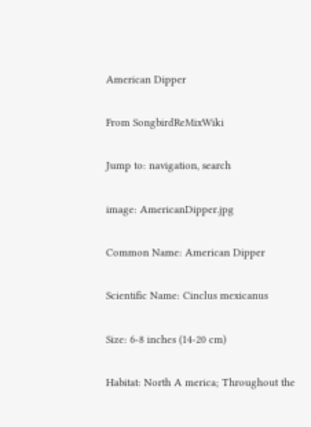American Dipper

From SongbirdReMixWiki

Jump to: navigation, search

image: AmericanDipper.jpg

Common Name: American Dipper

Scientific Name: Cinclus mexicanus

Size: 6-8 inches (14-20 cm)

Habitat: North A merica; Throughout the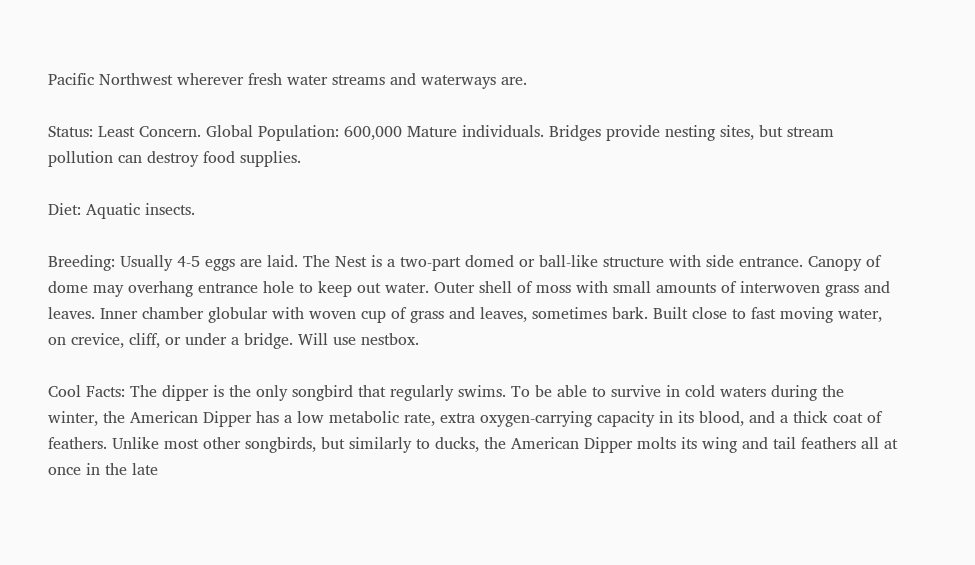Pacific Northwest wherever fresh water streams and waterways are.

Status: Least Concern. Global Population: 600,000 Mature individuals. Bridges provide nesting sites, but stream pollution can destroy food supplies.

Diet: Aquatic insects.

Breeding: Usually 4-5 eggs are laid. The Nest is a two-part domed or ball-like structure with side entrance. Canopy of dome may overhang entrance hole to keep out water. Outer shell of moss with small amounts of interwoven grass and leaves. Inner chamber globular with woven cup of grass and leaves, sometimes bark. Built close to fast moving water, on crevice, cliff, or under a bridge. Will use nestbox.

Cool Facts: The dipper is the only songbird that regularly swims. To be able to survive in cold waters during the winter, the American Dipper has a low metabolic rate, extra oxygen-carrying capacity in its blood, and a thick coat of feathers. Unlike most other songbirds, but similarly to ducks, the American Dipper molts its wing and tail feathers all at once in the late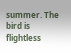summer. The bird is flightless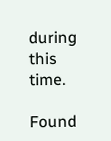during this time.

Found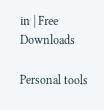in | Free Downloads

Personal tools